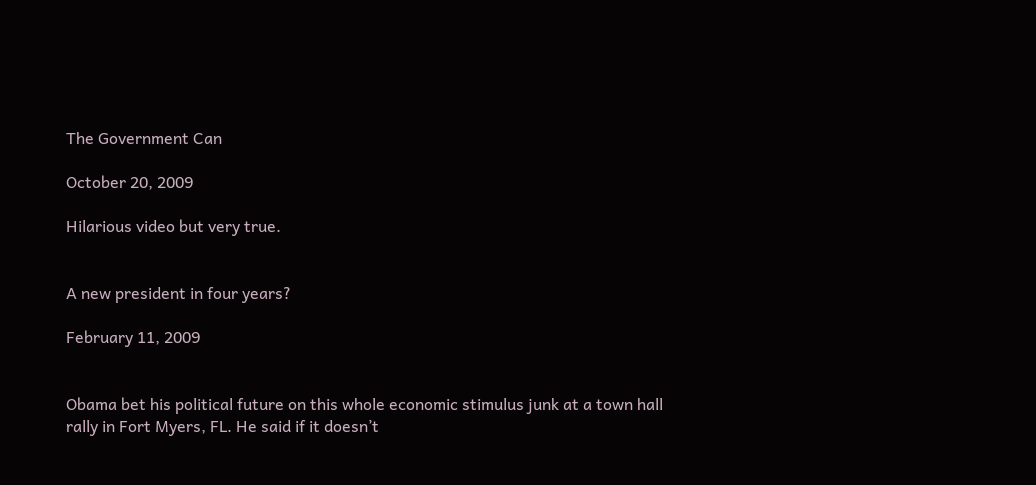The Government Can

October 20, 2009

Hilarious video but very true.


A new president in four years?

February 11, 2009


Obama bet his political future on this whole economic stimulus junk at a town hall rally in Fort Myers, FL. He said if it doesn’t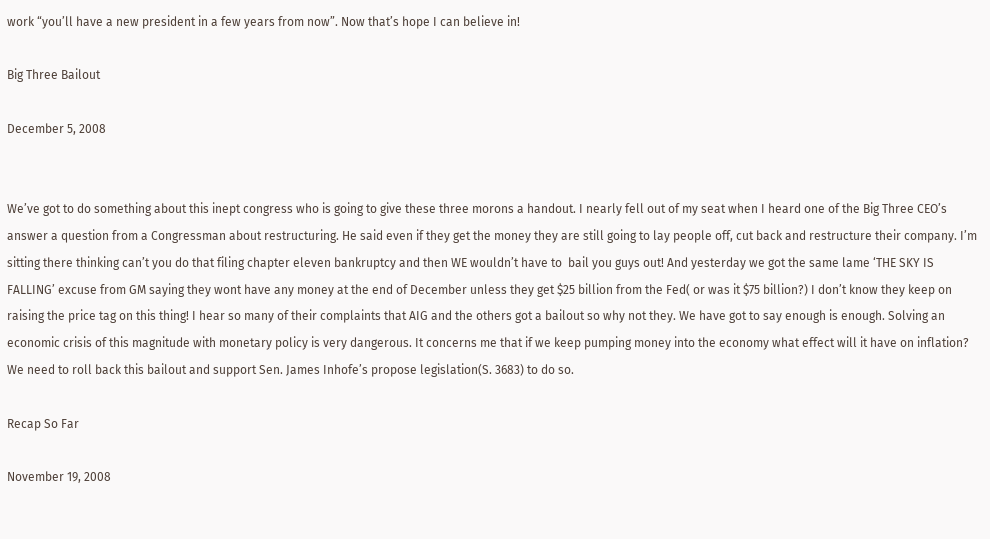work “you’ll have a new president in a few years from now”. Now that’s hope I can believe in!

Big Three Bailout

December 5, 2008


We’ve got to do something about this inept congress who is going to give these three morons a handout. I nearly fell out of my seat when I heard one of the Big Three CEO’s answer a question from a Congressman about restructuring. He said even if they get the money they are still going to lay people off, cut back and restructure their company. I’m sitting there thinking can’t you do that filing chapter eleven bankruptcy and then WE wouldn’t have to  bail you guys out! And yesterday we got the same lame ‘THE SKY IS FALLING’ excuse from GM saying they wont have any money at the end of December unless they get $25 billion from the Fed( or was it $75 billion?) I don’t know they keep on raising the price tag on this thing! I hear so many of their complaints that AIG and the others got a bailout so why not they. We have got to say enough is enough. Solving an economic crisis of this magnitude with monetary policy is very dangerous. It concerns me that if we keep pumping money into the economy what effect will it have on inflation? We need to roll back this bailout and support Sen. James Inhofe’s propose legislation(S. 3683) to do so.

Recap So Far

November 19, 2008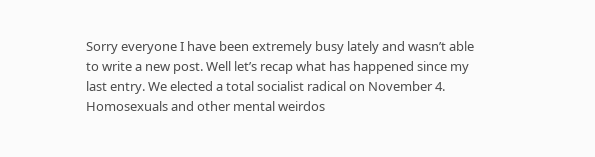Sorry everyone I have been extremely busy lately and wasn’t able to write a new post. Well let’s recap what has happened since my last entry. We elected a total socialist radical on November 4. Homosexuals and other mental weirdos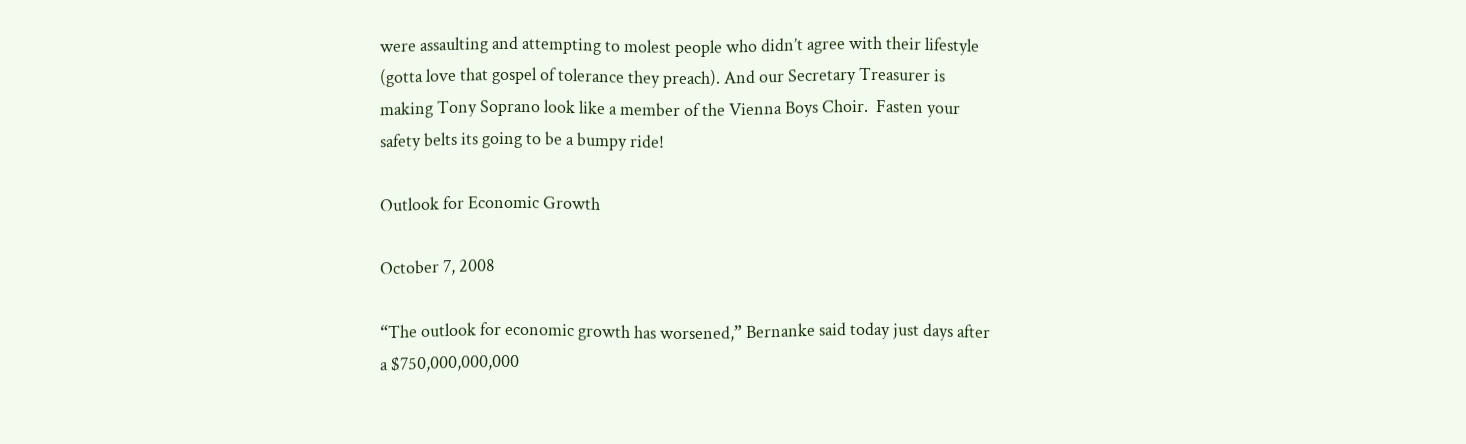were assaulting and attempting to molest people who didn’t agree with their lifestyle (gotta love that gospel of tolerance they preach). And our Secretary Treasurer is making Tony Soprano look like a member of the Vienna Boys Choir.  Fasten your safety belts its going to be a bumpy ride!

Outlook for Economic Growth

October 7, 2008

“The outlook for economic growth has worsened,” Bernanke said today just days after a $750,000,000,000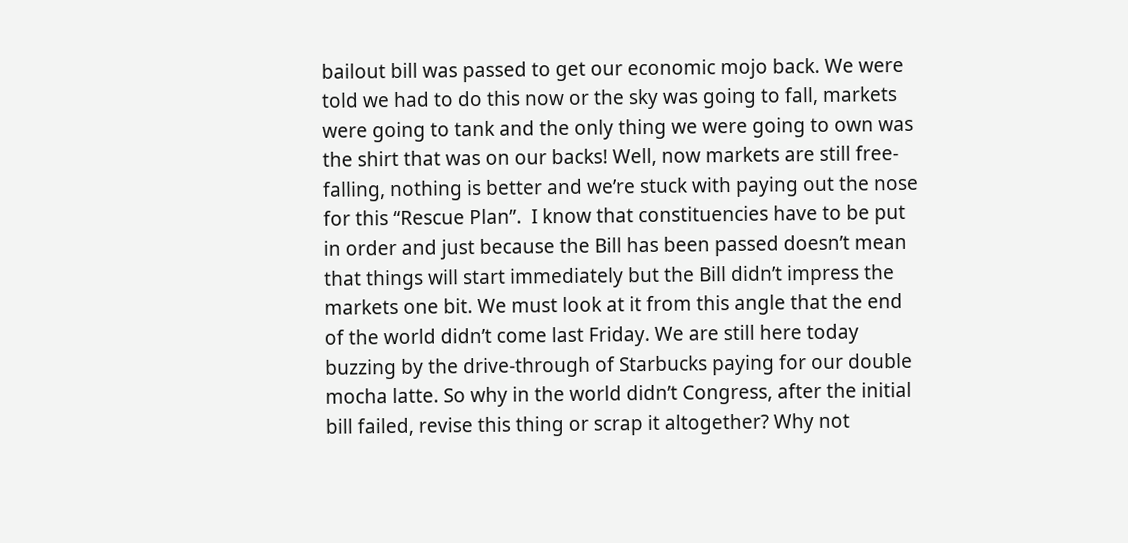bailout bill was passed to get our economic mojo back. We were told we had to do this now or the sky was going to fall, markets were going to tank and the only thing we were going to own was the shirt that was on our backs! Well, now markets are still free-falling, nothing is better and we’re stuck with paying out the nose for this “Rescue Plan”.  I know that constituencies have to be put in order and just because the Bill has been passed doesn’t mean that things will start immediately but the Bill didn’t impress the markets one bit. We must look at it from this angle that the end of the world didn’t come last Friday. We are still here today buzzing by the drive-through of Starbucks paying for our double mocha latte. So why in the world didn’t Congress, after the initial bill failed, revise this thing or scrap it altogether? Why not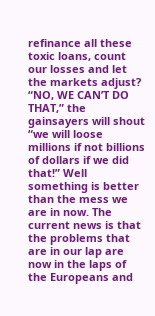refinance all these toxic loans, count our losses and let the markets adjust? “NO, WE CAN’T DO THAT,” the gainsayers will shout “we will loose millions if not billions of dollars if we did that!” Well something is better than the mess we are in now. The current news is that the problems that are in our lap are now in the laps of the Europeans and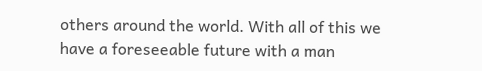others around the world. With all of this we have a foreseeable future with a man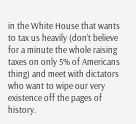in the White House that wants to tax us heavily (don’t believe for a minute the whole raising taxes on only 5% of Americans thing) and meet with dictators who want to wipe our very existence off the pages of history.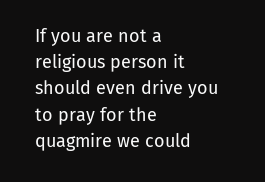If you are not a religious person it should even drive you to pray for the quagmire we could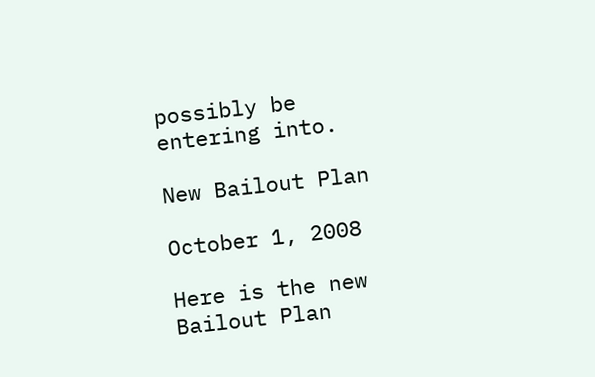possibly be entering into.

New Bailout Plan

October 1, 2008

Here is the new Bailout Plan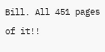Bill. All 451 pages of it!!